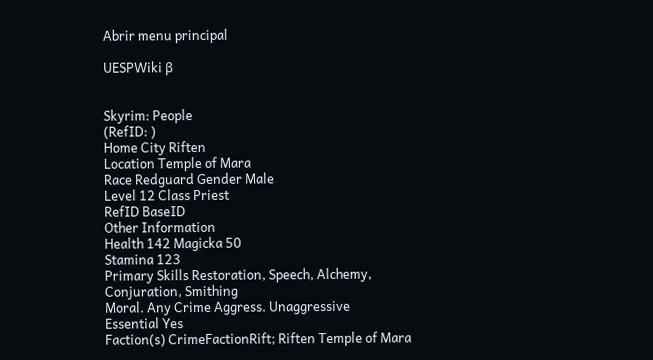Abrir menu principal

UESPWiki β


Skyrim: People
(RefID: )
Home City Riften
Location Temple of Mara
Race Redguard Gender Male
Level 12 Class Priest
RefID BaseID
Other Information
Health 142 Magicka 50
Stamina 123
Primary Skills Restoration, Speech, Alchemy, Conjuration, Smithing
Moral. Any Crime Aggress. Unaggressive
Essential Yes
Faction(s) CrimeFactionRift; Riften Temple of Mara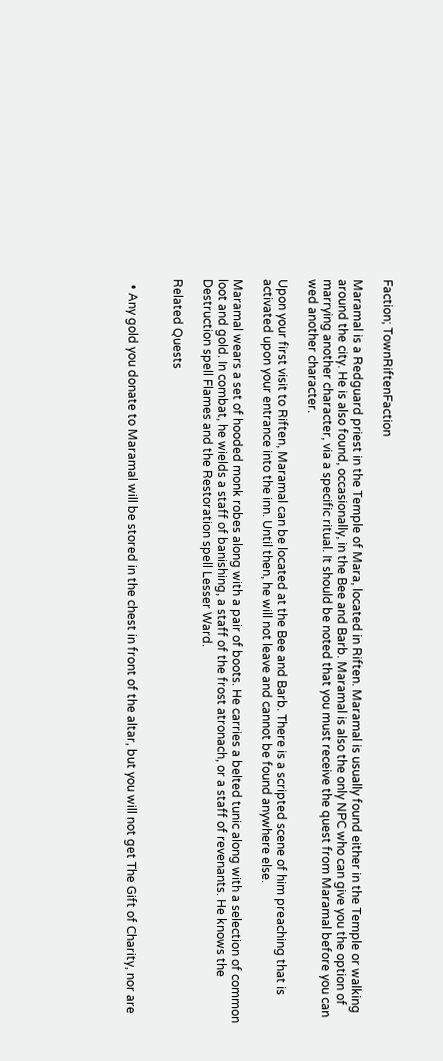Faction; TownRiftenFaction

Maramal is a Redguard priest in the Temple of Mara, located in Riften. Maramal is usually found either in the Temple or walking around the city. He is also found, occasionally, in the Bee and Barb. Maramal is also the only NPC who can give you the option of marrying another character, via a specific ritual. It should be noted that you must receive the quest from Maramal before you can wed another character.

Upon your first visit to Riften, Maramal can be located at the Bee and Barb. There is a scripted scene of him preaching that is activated upon your entrance into the inn. Until then, he will not leave and cannot be found anywhere else.

Maramal wears a set of hooded monk robes along with a pair of boots. He carries a belted tunic along with a selection of common loot and gold. In combat, he wields a staff of banishing, a staff of the frost atronach, or a staff of revenants. He knows the Destruction spell Flames and the Restoration spell Lesser Ward.

Related Quests


  • Any gold you donate to Maramal will be stored in the chest in front of the altar, but you will not get The Gift of Charity, nor are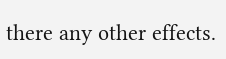there any other effects.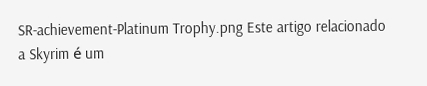SR-achievement-Platinum Trophy.png Este artigo relacionado a Skyrim é um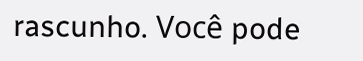rascunho. Você pode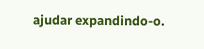ajudar expandindo-o.